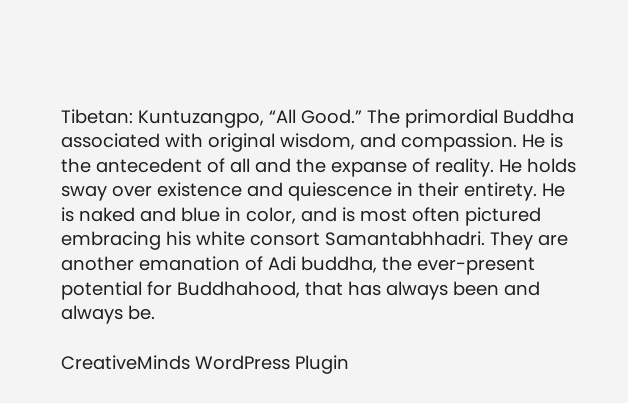Tibetan: Kuntuzangpo, “All Good.” The primordial Buddha associated with original wisdom, and compassion. He is the antecedent of all and the expanse of reality. He holds sway over existence and quiescence in their entirety. He is naked and blue in color, and is most often pictured embracing his white consort Samantabhhadri. They are another emanation of Adi buddha, the ever-present potential for Buddhahood, that has always been and always be.

CreativeMinds WordPress Plugin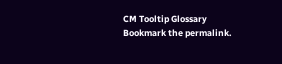CM Tooltip Glossary
Bookmark the permalink.